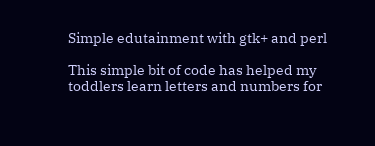Simple edutainment with gtk+ and perl

This simple bit of code has helped my toddlers learn letters and numbers for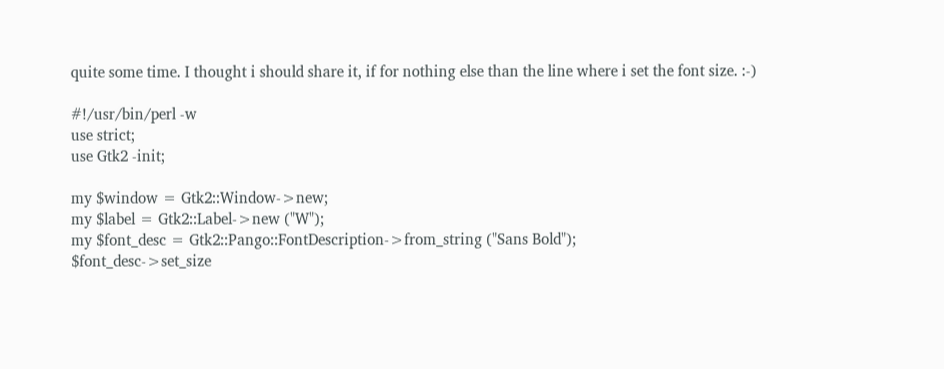quite some time. I thought i should share it, if for nothing else than the line where i set the font size. :-)

#!/usr/bin/perl -w
use strict;
use Gtk2 -init;

my $window = Gtk2::Window->new;
my $label = Gtk2::Label->new ("W");
my $font_desc = Gtk2::Pango::FontDescription->from_string ("Sans Bold");
$font_desc->set_size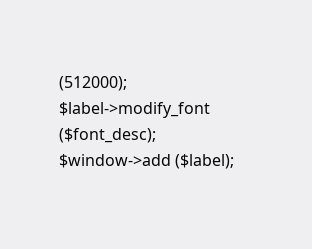(512000);
$label->modify_font ($font_desc);
$window->add ($label);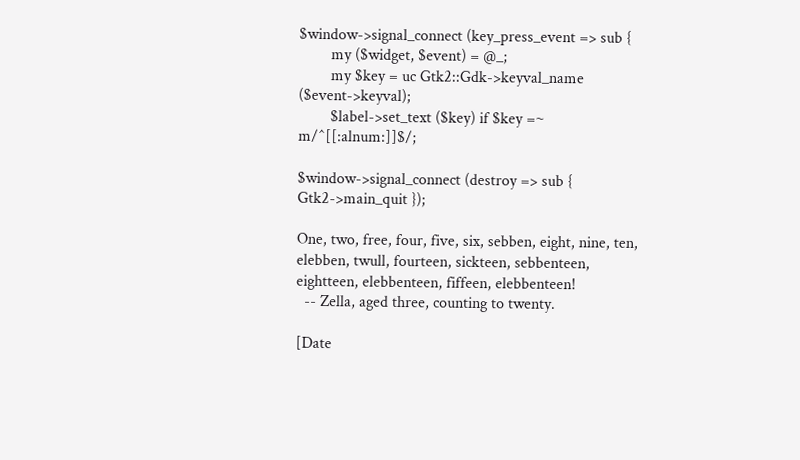$window->signal_connect (key_press_event => sub {
        my ($widget, $event) = @_;
        my $key = uc Gtk2::Gdk->keyval_name ($event->keyval);
        $label->set_text ($key) if $key =~ m/^[[:alnum:]]$/;

$window->signal_connect (destroy => sub { Gtk2->main_quit });

One, two, free, four, five, six, sebben, eight, nine, ten, elebben, twull, fourteen, sickteen, sebbenteen, eightteen, elebbenteen, fiffeen, elebbenteen!
  -- Zella, aged three, counting to twenty.

[Date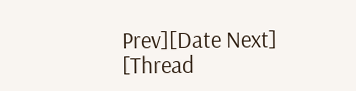Prev][Date Next]   [Thread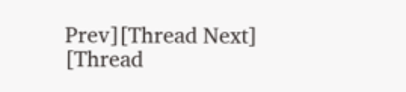Prev][Thread Next]   [Thread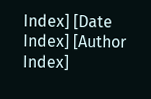Index] [Date Index] [Author Index]